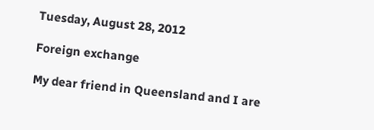Tuesday, August 28, 2012

Foreign exchange

My dear friend in Queensland and I are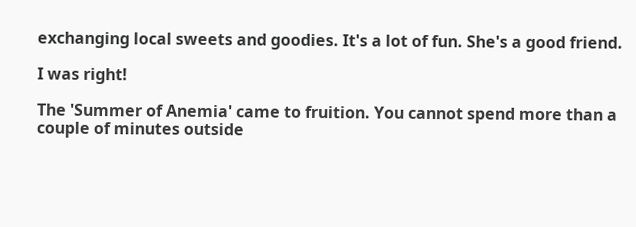exchanging local sweets and goodies. It's a lot of fun. She's a good friend.

I was right!

The 'Summer of Anemia' came to fruition. You cannot spend more than a couple of minutes outside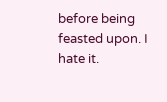before being feasted upon. I hate it.